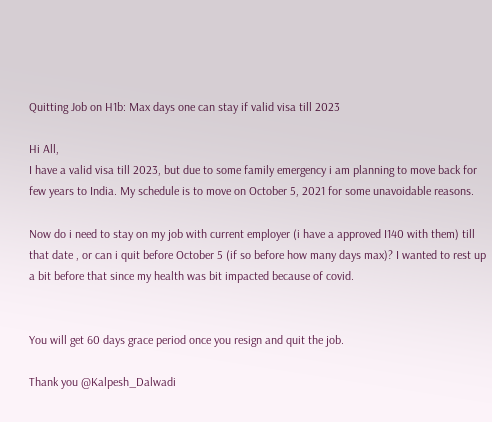Quitting Job on H1b: Max days one can stay if valid visa till 2023

Hi All,
I have a valid visa till 2023, but due to some family emergency i am planning to move back for few years to India. My schedule is to move on October 5, 2021 for some unavoidable reasons.

Now do i need to stay on my job with current employer (i have a approved I140 with them) till that date , or can i quit before October 5 (if so before how many days max)? I wanted to rest up a bit before that since my health was bit impacted because of covid.


You will get 60 days grace period once you resign and quit the job.

Thank you @Kalpesh_Dalwadi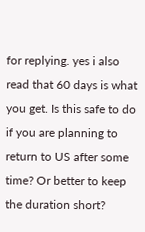for replying. yes i also read that 60 days is what you get. Is this safe to do if you are planning to return to US after some time? Or better to keep the duration short?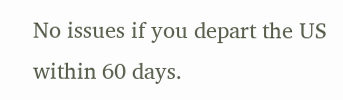No issues if you depart the US within 60 days.